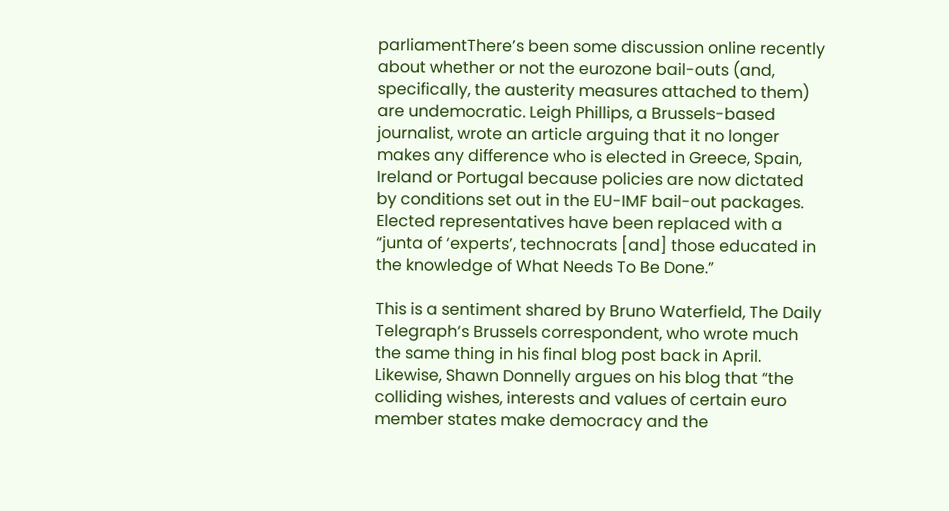parliamentThere’s been some discussion online recently about whether or not the eurozone bail-outs (and, specifically, the austerity measures attached to them) are undemocratic. Leigh Phillips, a Brussels-based journalist, wrote an article arguing that it no longer makes any difference who is elected in Greece, Spain, Ireland or Portugal because policies are now dictated by conditions set out in the EU-IMF bail-out packages. Elected representatives have been replaced with a “junta of ‘experts’, technocrats [and] those educated in the knowledge of What Needs To Be Done.”

This is a sentiment shared by Bruno Waterfield, The Daily Telegraph‘s Brussels correspondent, who wrote much the same thing in his final blog post back in April. Likewise, Shawn Donnelly argues on his blog that “the colliding wishes, interests and values of certain euro member states make democracy and the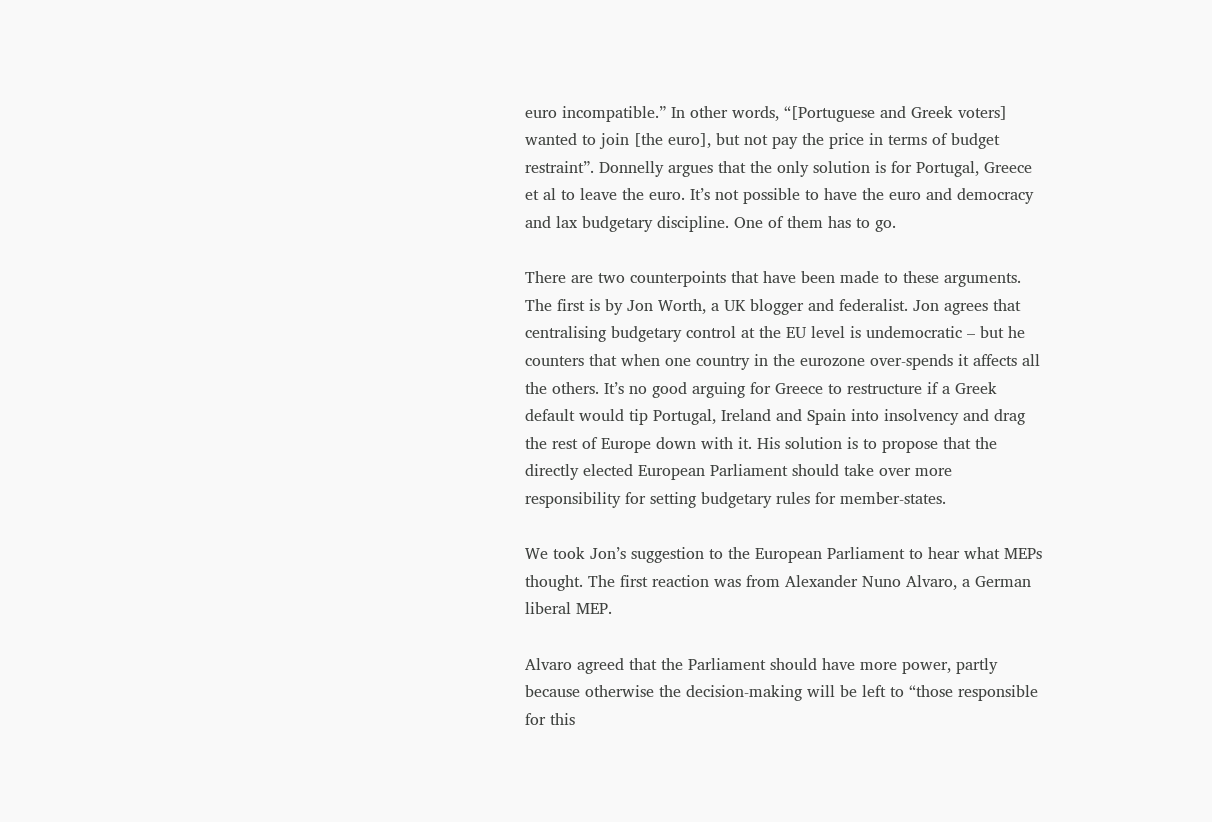euro incompatible.” In other words, “[Portuguese and Greek voters] wanted to join [the euro], but not pay the price in terms of budget restraint”. Donnelly argues that the only solution is for Portugal, Greece et al to leave the euro. It’s not possible to have the euro and democracy and lax budgetary discipline. One of them has to go.

There are two counterpoints that have been made to these arguments. The first is by Jon Worth, a UK blogger and federalist. Jon agrees that centralising budgetary control at the EU level is undemocratic – but he counters that when one country in the eurozone over-spends it affects all the others. It’s no good arguing for Greece to restructure if a Greek default would tip Portugal, Ireland and Spain into insolvency and drag the rest of Europe down with it. His solution is to propose that the directly elected European Parliament should take over more responsibility for setting budgetary rules for member-states.

We took Jon’s suggestion to the European Parliament to hear what MEPs thought. The first reaction was from Alexander Nuno Alvaro, a German liberal MEP.

Alvaro agreed that the Parliament should have more power, partly because otherwise the decision-making will be left to “those responsible for this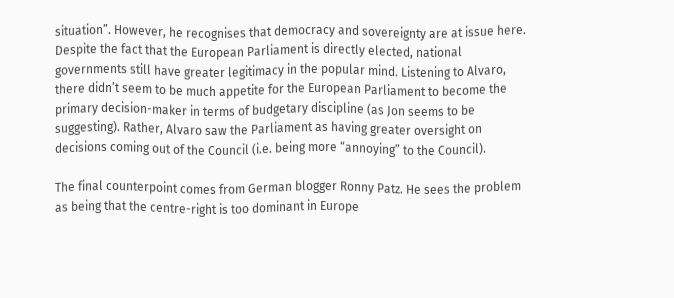situation”. However, he recognises that democracy and sovereignty are at issue here. Despite the fact that the European Parliament is directly elected, national governments still have greater legitimacy in the popular mind. Listening to Alvaro, there didn’t seem to be much appetite for the European Parliament to become the primary decision-maker in terms of budgetary discipline (as Jon seems to be suggesting). Rather, Alvaro saw the Parliament as having greater oversight on decisions coming out of the Council (i.e. being more “annoying” to the Council).

The final counterpoint comes from German blogger Ronny Patz. He sees the problem as being that the centre-right is too dominant in Europe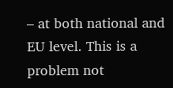– at both national and EU level. This is a problem not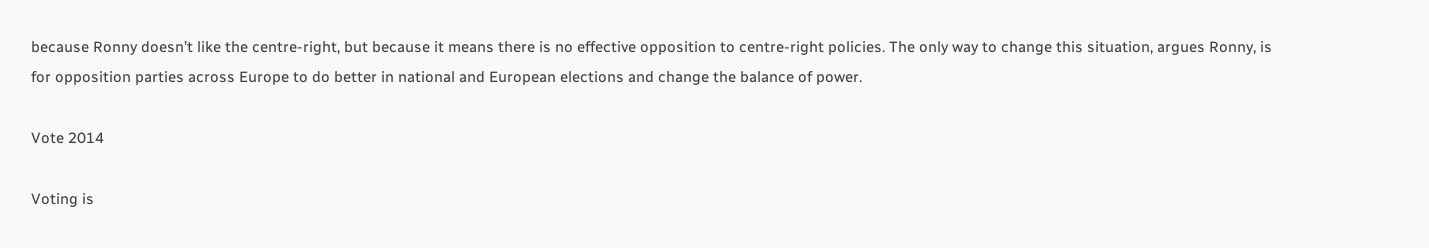because Ronny doesn’t like the centre-right, but because it means there is no effective opposition to centre-right policies. The only way to change this situation, argues Ronny, is for opposition parties across Europe to do better in national and European elections and change the balance of power.

Vote 2014

Voting is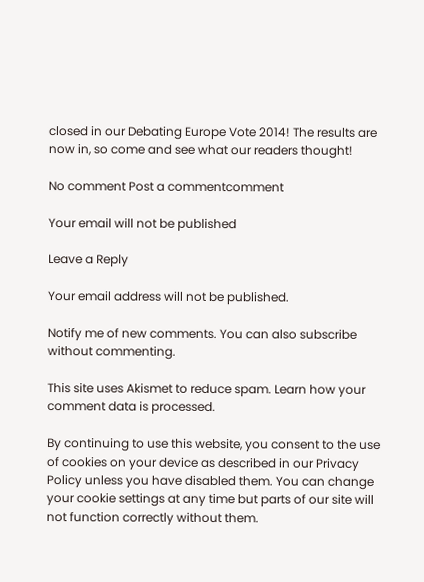closed in our Debating Europe Vote 2014! The results are now in, so come and see what our readers thought!

No comment Post a commentcomment

Your email will not be published

Leave a Reply

Your email address will not be published.

Notify me of new comments. You can also subscribe without commenting.

This site uses Akismet to reduce spam. Learn how your comment data is processed.

By continuing to use this website, you consent to the use of cookies on your device as described in our Privacy Policy unless you have disabled them. You can change your cookie settings at any time but parts of our site will not function correctly without them.